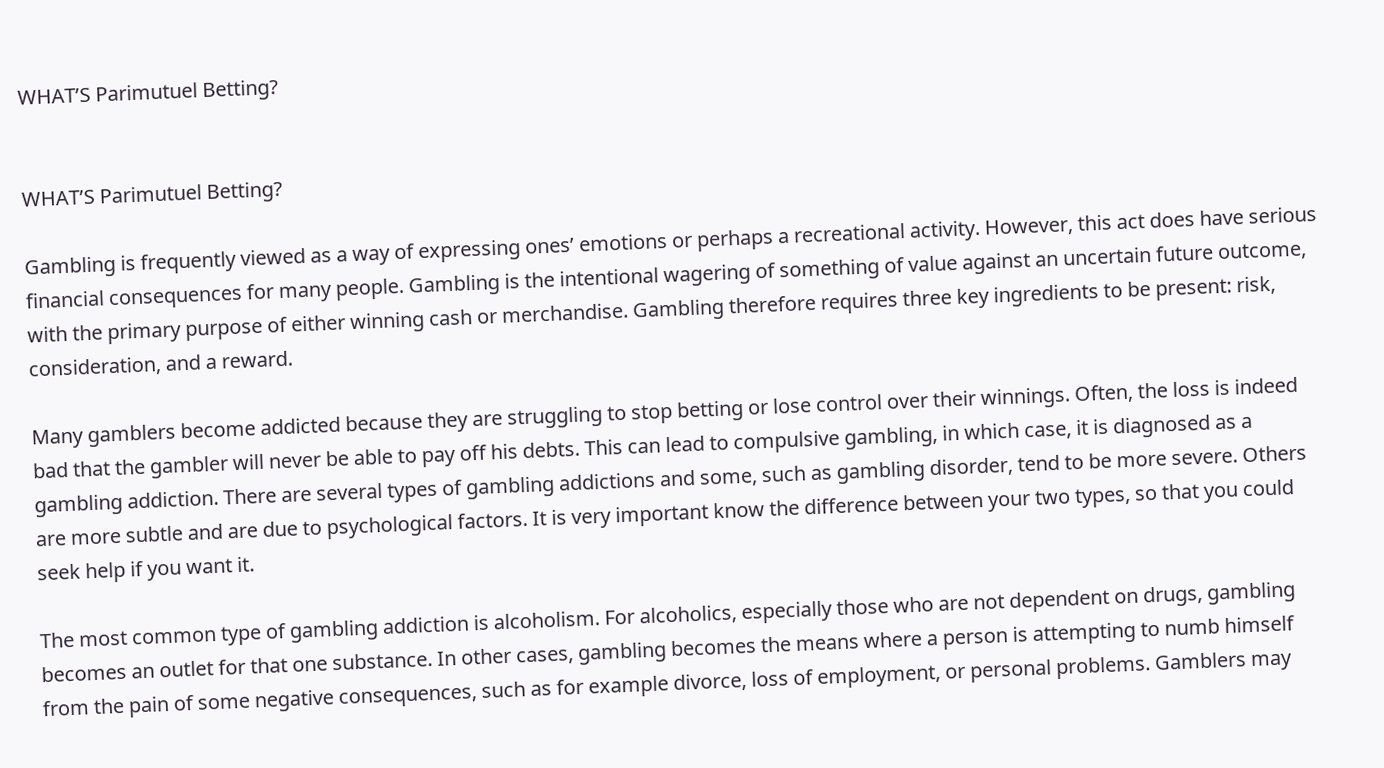WHAT’S Parimutuel Betting?


WHAT’S Parimutuel Betting?

Gambling is frequently viewed as a way of expressing ones’ emotions or perhaps a recreational activity. However, this act does have serious financial consequences for many people. Gambling is the intentional wagering of something of value against an uncertain future outcome, with the primary purpose of either winning cash or merchandise. Gambling therefore requires three key ingredients to be present: risk, consideration, and a reward.

Many gamblers become addicted because they are struggling to stop betting or lose control over their winnings. Often, the loss is indeed bad that the gambler will never be able to pay off his debts. This can lead to compulsive gambling, in which case, it is diagnosed as a gambling addiction. There are several types of gambling addictions and some, such as gambling disorder, tend to be more severe. Others are more subtle and are due to psychological factors. It is very important know the difference between your two types, so that you could seek help if you want it.

The most common type of gambling addiction is alcoholism. For alcoholics, especially those who are not dependent on drugs, gambling becomes an outlet for that one substance. In other cases, gambling becomes the means where a person is attempting to numb himself from the pain of some negative consequences, such as for example divorce, loss of employment, or personal problems. Gamblers may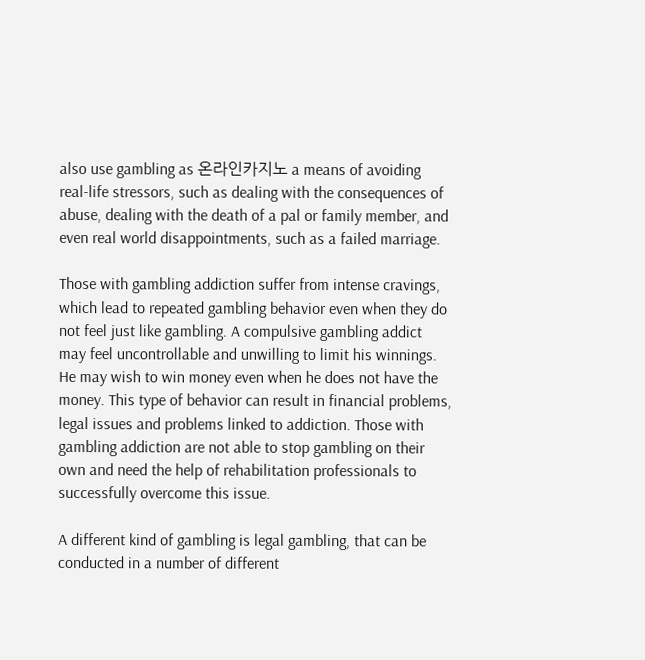also use gambling as 온라인카지노 a means of avoiding real-life stressors, such as dealing with the consequences of abuse, dealing with the death of a pal or family member, and even real world disappointments, such as a failed marriage.

Those with gambling addiction suffer from intense cravings, which lead to repeated gambling behavior even when they do not feel just like gambling. A compulsive gambling addict may feel uncontrollable and unwilling to limit his winnings. He may wish to win money even when he does not have the money. This type of behavior can result in financial problems, legal issues and problems linked to addiction. Those with gambling addiction are not able to stop gambling on their own and need the help of rehabilitation professionals to successfully overcome this issue.

A different kind of gambling is legal gambling, that can be conducted in a number of different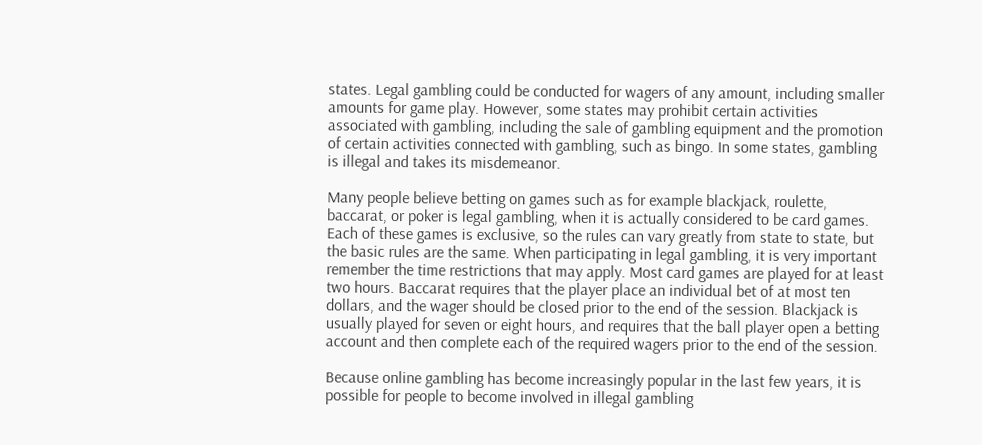states. Legal gambling could be conducted for wagers of any amount, including smaller amounts for game play. However, some states may prohibit certain activities associated with gambling, including the sale of gambling equipment and the promotion of certain activities connected with gambling, such as bingo. In some states, gambling is illegal and takes its misdemeanor.

Many people believe betting on games such as for example blackjack, roulette, baccarat, or poker is legal gambling, when it is actually considered to be card games. Each of these games is exclusive, so the rules can vary greatly from state to state, but the basic rules are the same. When participating in legal gambling, it is very important remember the time restrictions that may apply. Most card games are played for at least two hours. Baccarat requires that the player place an individual bet of at most ten dollars, and the wager should be closed prior to the end of the session. Blackjack is usually played for seven or eight hours, and requires that the ball player open a betting account and then complete each of the required wagers prior to the end of the session.

Because online gambling has become increasingly popular in the last few years, it is possible for people to become involved in illegal gambling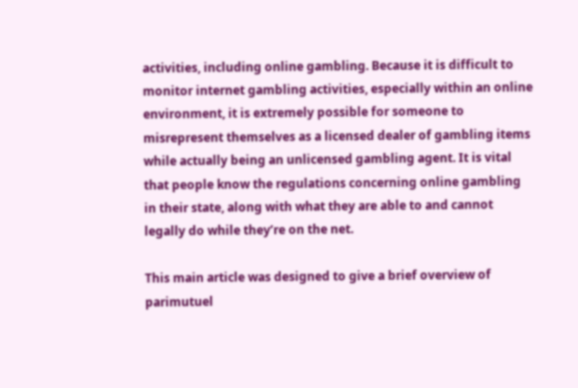activities, including online gambling. Because it is difficult to monitor internet gambling activities, especially within an online environment, it is extremely possible for someone to misrepresent themselves as a licensed dealer of gambling items while actually being an unlicensed gambling agent. It is vital that people know the regulations concerning online gambling in their state, along with what they are able to and cannot legally do while they’re on the net.

This main article was designed to give a brief overview of parimutuel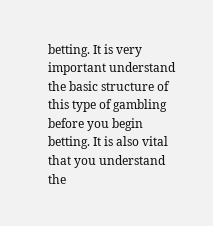betting. It is very important understand the basic structure of this type of gambling before you begin betting. It is also vital that you understand the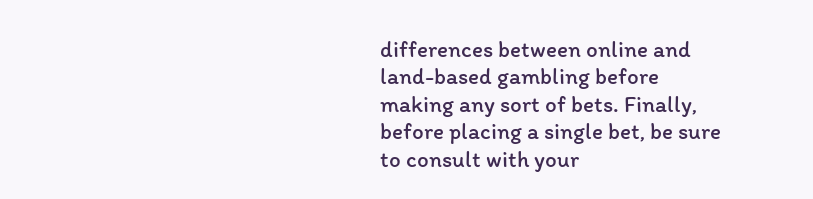differences between online and land-based gambling before making any sort of bets. Finally, before placing a single bet, be sure to consult with your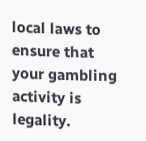local laws to ensure that your gambling activity is legality.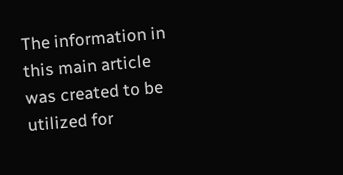The information in this main article was created to be utilized for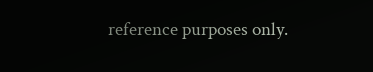reference purposes only.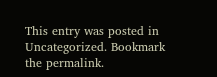This entry was posted in Uncategorized. Bookmark the permalink.